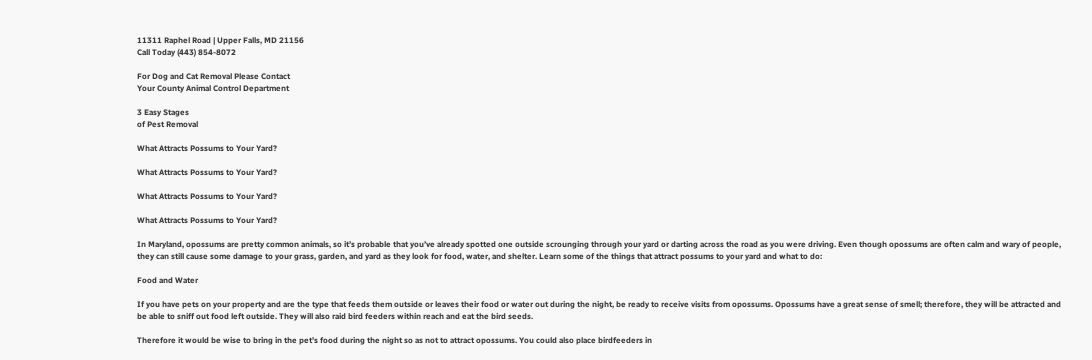11311 Raphel Road | Upper Falls, MD 21156
Call Today (443) 854-8072

For Dog and Cat Removal Please Contact
Your County Animal Control Department

3 Easy Stages
of Pest Removal

What Attracts Possums to Your Yard?

What Attracts Possums to Your Yard?

What Attracts Possums to Your Yard?

What Attracts Possums to Your Yard?

In Maryland, opossums are pretty common animals, so it’s probable that you’ve already spotted one outside scrounging through your yard or darting across the road as you were driving. Even though opossums are often calm and wary of people, they can still cause some damage to your grass, garden, and yard as they look for food, water, and shelter. Learn some of the things that attract possums to your yard and what to do:

Food and Water

If you have pets on your property and are the type that feeds them outside or leaves their food or water out during the night, be ready to receive visits from opossums. Opossums have a great sense of smell; therefore, they will be attracted and be able to sniff out food left outside. They will also raid bird feeders within reach and eat the bird seeds.

Therefore it would be wise to bring in the pet’s food during the night so as not to attract opossums. You could also place birdfeeders in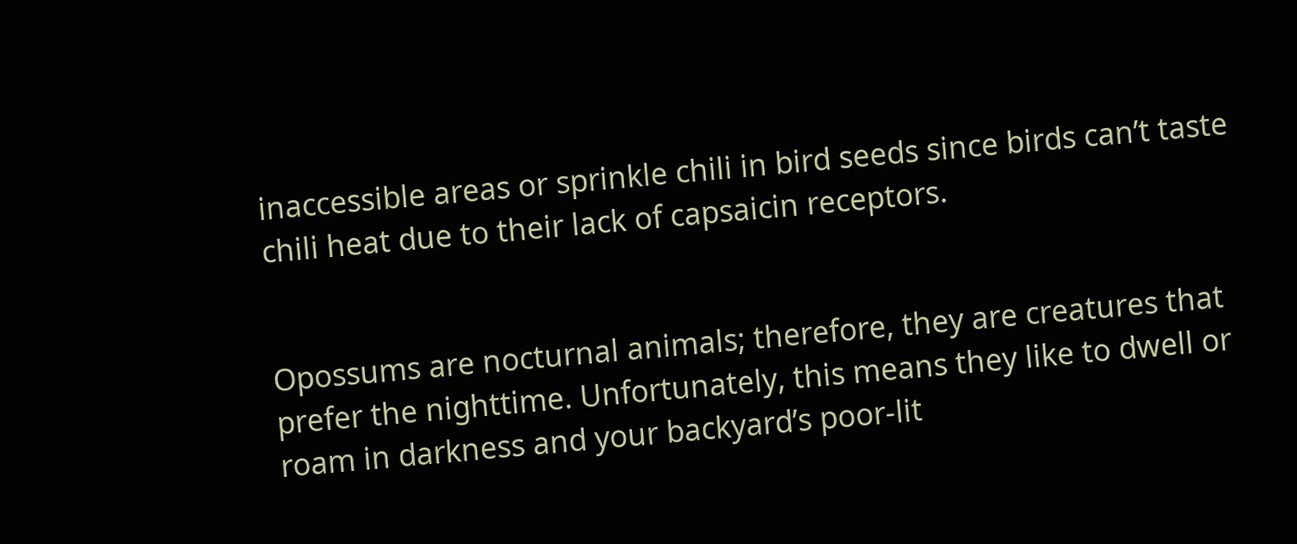inaccessible areas or sprinkle chili in bird seeds since birds can’t taste chili heat due to their lack of capsaicin receptors.


Opossums are nocturnal animals; therefore, they are creatures that prefer the nighttime. Unfortunately, this means they like to dwell or roam in darkness and your backyard’s poor-lit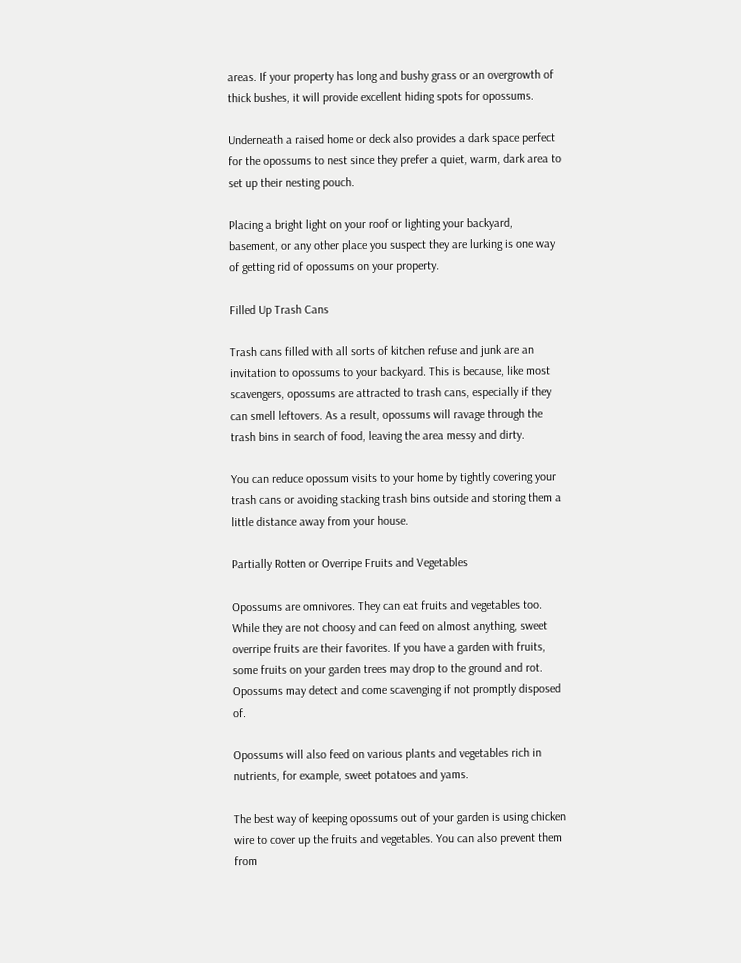areas. If your property has long and bushy grass or an overgrowth of thick bushes, it will provide excellent hiding spots for opossums.

Underneath a raised home or deck also provides a dark space perfect for the opossums to nest since they prefer a quiet, warm, dark area to set up their nesting pouch.

Placing a bright light on your roof or lighting your backyard, basement, or any other place you suspect they are lurking is one way of getting rid of opossums on your property.

Filled Up Trash Cans

Trash cans filled with all sorts of kitchen refuse and junk are an invitation to opossums to your backyard. This is because, like most scavengers, opossums are attracted to trash cans, especially if they can smell leftovers. As a result, opossums will ravage through the trash bins in search of food, leaving the area messy and dirty.

You can reduce opossum visits to your home by tightly covering your trash cans or avoiding stacking trash bins outside and storing them a little distance away from your house.

Partially Rotten or Overripe Fruits and Vegetables

Opossums are omnivores. They can eat fruits and vegetables too. While they are not choosy and can feed on almost anything, sweet overripe fruits are their favorites. If you have a garden with fruits, some fruits on your garden trees may drop to the ground and rot. Opossums may detect and come scavenging if not promptly disposed of.

Opossums will also feed on various plants and vegetables rich in nutrients, for example, sweet potatoes and yams.

The best way of keeping opossums out of your garden is using chicken wire to cover up the fruits and vegetables. You can also prevent them from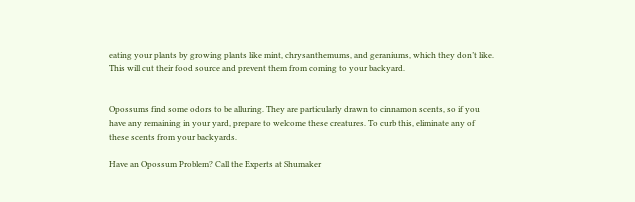eating your plants by growing plants like mint, chrysanthemums, and geraniums, which they don’t like. This will cut their food source and prevent them from coming to your backyard.


Opossums find some odors to be alluring. They are particularly drawn to cinnamon scents, so if you have any remaining in your yard, prepare to welcome these creatures. To curb this, eliminate any of these scents from your backyards.

Have an Opossum Problem? Call the Experts at Shumaker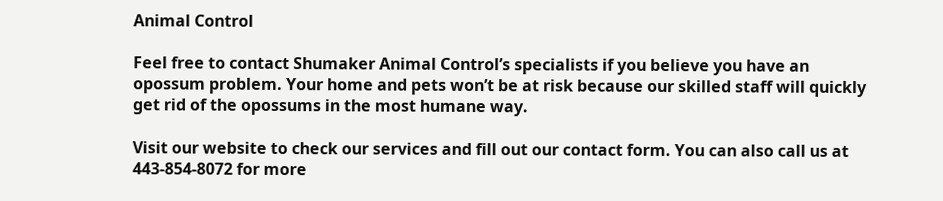Animal Control

Feel free to contact Shumaker Animal Control’s specialists if you believe you have an opossum problem. Your home and pets won’t be at risk because our skilled staff will quickly get rid of the opossums in the most humane way.

Visit our website to check our services and fill out our contact form. You can also call us at 443-854-8072 for more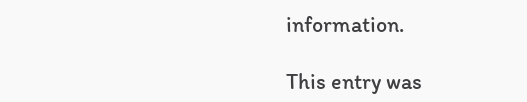information.

This entry was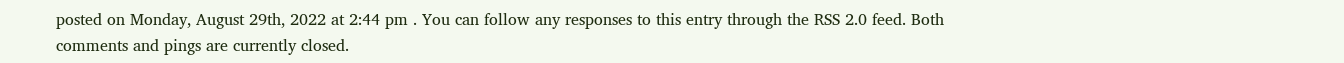posted on Monday, August 29th, 2022 at 2:44 pm . You can follow any responses to this entry through the RSS 2.0 feed. Both comments and pings are currently closed.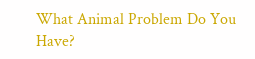What Animal Problem Do You Have?